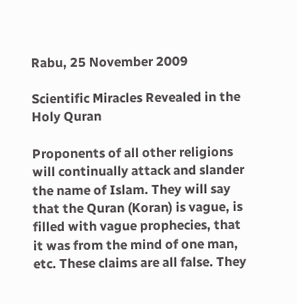Rabu, 25 November 2009

Scientific Miracles Revealed in the Holy Quran

Proponents of all other religions will continually attack and slander the name of Islam. They will say that the Quran (Koran) is vague, is filled with vague prophecies, that it was from the mind of one man, etc. These claims are all false. They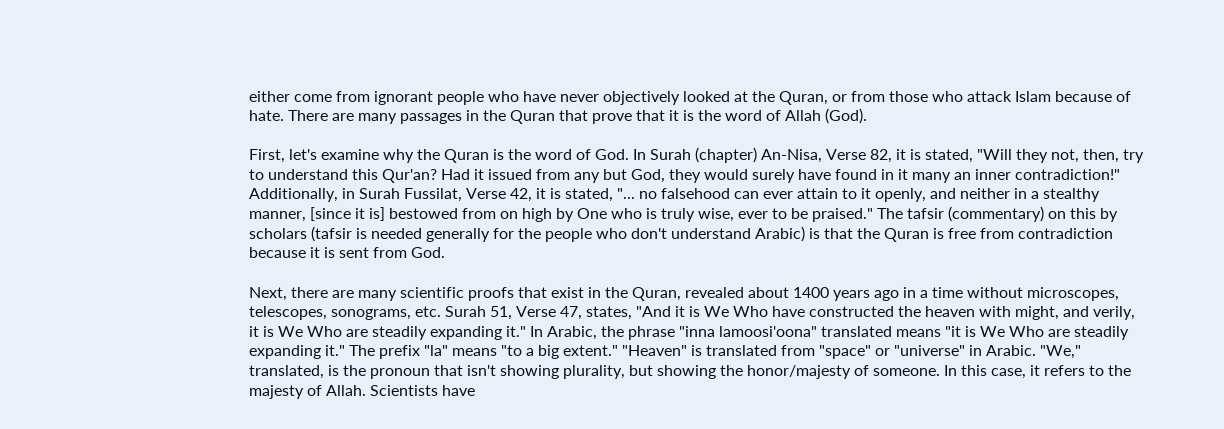either come from ignorant people who have never objectively looked at the Quran, or from those who attack Islam because of hate. There are many passages in the Quran that prove that it is the word of Allah (God).

First, let's examine why the Quran is the word of God. In Surah (chapter) An-Nisa, Verse 82, it is stated, "Will they not, then, try to understand this Qur'an? Had it issued from any but God, they would surely have found in it many an inner contradiction!" Additionally, in Surah Fussilat, Verse 42, it is stated, "... no falsehood can ever attain to it openly, and neither in a stealthy manner, [since it is] bestowed from on high by One who is truly wise, ever to be praised." The tafsir (commentary) on this by scholars (tafsir is needed generally for the people who don't understand Arabic) is that the Quran is free from contradiction because it is sent from God.

Next, there are many scientific proofs that exist in the Quran, revealed about 1400 years ago in a time without microscopes, telescopes, sonograms, etc. Surah 51, Verse 47, states, "And it is We Who have constructed the heaven with might, and verily, it is We Who are steadily expanding it." In Arabic, the phrase "inna lamoosi'oona" translated means "it is We Who are steadily expanding it." The prefix "la" means "to a big extent." "Heaven" is translated from "space" or "universe" in Arabic. "We," translated, is the pronoun that isn't showing plurality, but showing the honor/majesty of someone. In this case, it refers to the majesty of Allah. Scientists have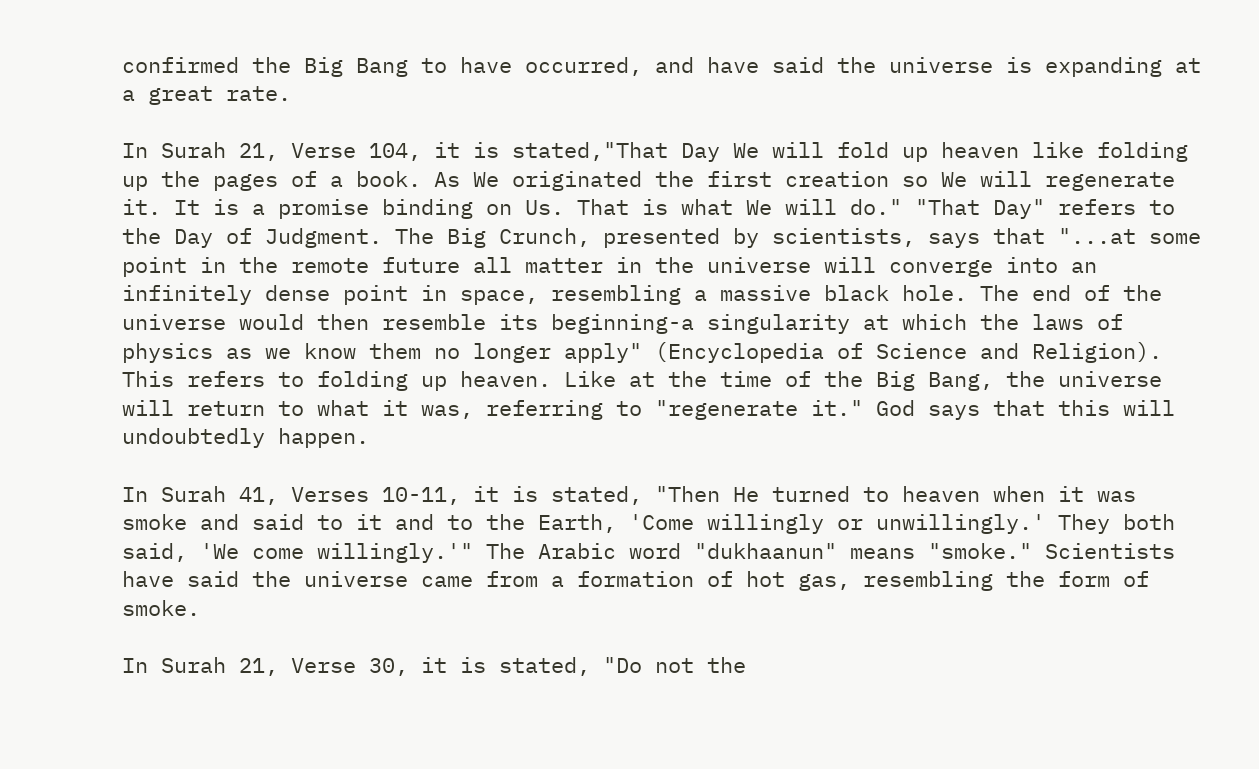confirmed the Big Bang to have occurred, and have said the universe is expanding at a great rate.

In Surah 21, Verse 104, it is stated,"That Day We will fold up heaven like folding up the pages of a book. As We originated the first creation so We will regenerate it. It is a promise binding on Us. That is what We will do." "That Day" refers to the Day of Judgment. The Big Crunch, presented by scientists, says that "...at some point in the remote future all matter in the universe will converge into an infinitely dense point in space, resembling a massive black hole. The end of the universe would then resemble its beginning-a singularity at which the laws of physics as we know them no longer apply" (Encyclopedia of Science and Religion). This refers to folding up heaven. Like at the time of the Big Bang, the universe will return to what it was, referring to "regenerate it." God says that this will undoubtedly happen.

In Surah 41, Verses 10-11, it is stated, "Then He turned to heaven when it was smoke and said to it and to the Earth, 'Come willingly or unwillingly.' They both said, 'We come willingly.'" The Arabic word "dukhaanun" means "smoke." Scientists have said the universe came from a formation of hot gas, resembling the form of smoke.

In Surah 21, Verse 30, it is stated, "Do not the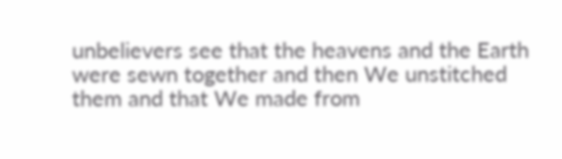unbelievers see that the heavens and the Earth were sewn together and then We unstitched them and that We made from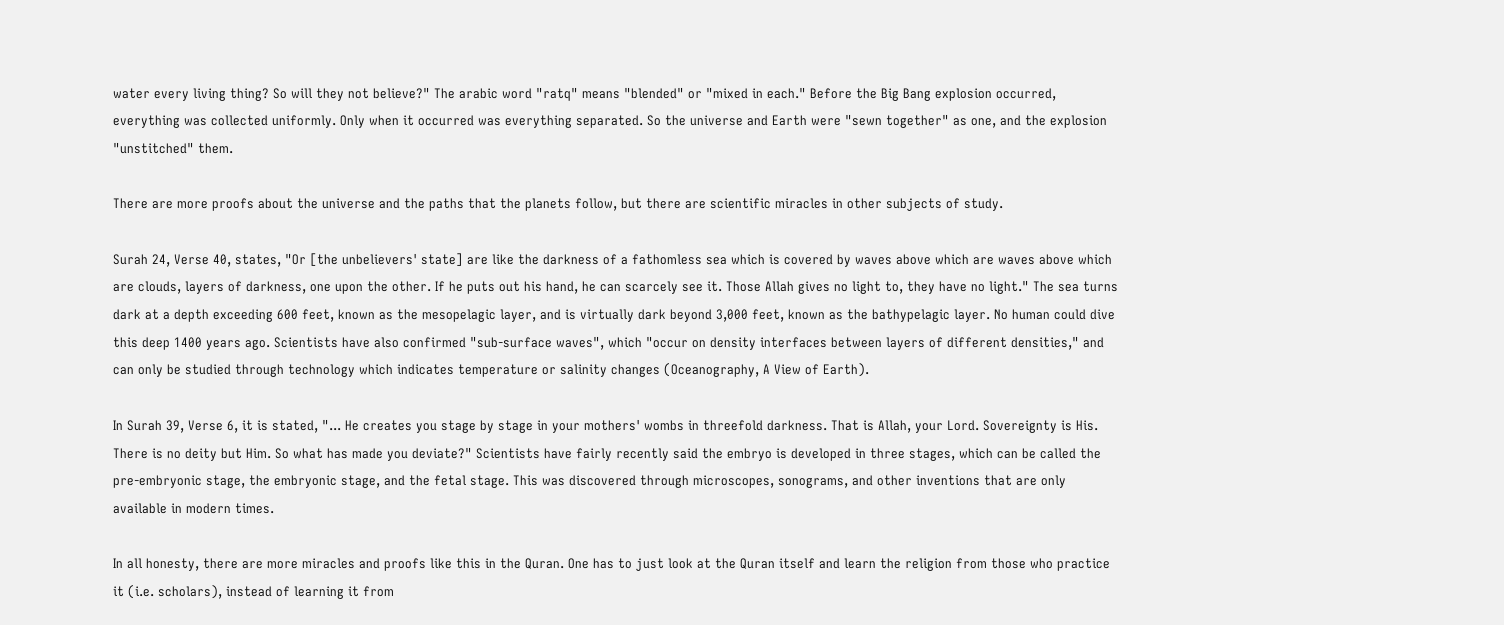water every living thing? So will they not believe?" The arabic word "ratq" means "blended" or "mixed in each." Before the Big Bang explosion occurred, everything was collected uniformly. Only when it occurred was everything separated. So the universe and Earth were "sewn together" as one, and the explosion "unstitched" them.

There are more proofs about the universe and the paths that the planets follow, but there are scientific miracles in other subjects of study.

Surah 24, Verse 40, states, "Or [the unbelievers' state] are like the darkness of a fathomless sea which is covered by waves above which are waves above which are clouds, layers of darkness, one upon the other. If he puts out his hand, he can scarcely see it. Those Allah gives no light to, they have no light." The sea turns dark at a depth exceeding 600 feet, known as the mesopelagic layer, and is virtually dark beyond 3,000 feet, known as the bathypelagic layer. No human could dive this deep 1400 years ago. Scientists have also confirmed "sub-surface waves", which "occur on density interfaces between layers of different densities," and can only be studied through technology which indicates temperature or salinity changes (Oceanography, A View of Earth).

In Surah 39, Verse 6, it is stated, "... He creates you stage by stage in your mothers' wombs in threefold darkness. That is Allah, your Lord. Sovereignty is His. There is no deity but Him. So what has made you deviate?" Scientists have fairly recently said the embryo is developed in three stages, which can be called the pre-embryonic stage, the embryonic stage, and the fetal stage. This was discovered through microscopes, sonograms, and other inventions that are only available in modern times.

In all honesty, there are more miracles and proofs like this in the Quran. One has to just look at the Quran itself and learn the religion from those who practice it (i.e. scholars), instead of learning it from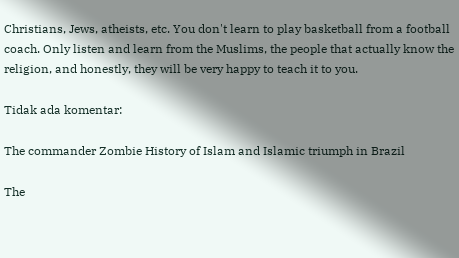Christians, Jews, atheists, etc. You don't learn to play basketball from a football coach. Only listen and learn from the Muslims, the people that actually know the religion, and honestly, they will be very happy to teach it to you.

Tidak ada komentar:

The commander Zombie History of Islam and Islamic triumph in Brazil

The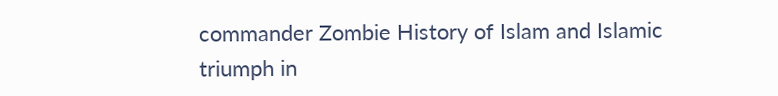commander Zombie History of Islam and Islamic triumph in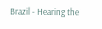Brazil - Hearing the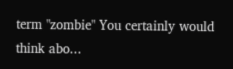term "zombie" You certainly would think abo...